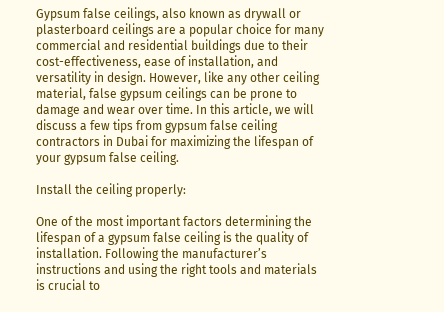Gypsum false ceilings, also known as drywall or plasterboard ceilings are a popular choice for many commercial and residential buildings due to their cost-effectiveness, ease of installation, and versatility in design. However, like any other ceiling material, false gypsum ceilings can be prone to damage and wear over time. In this article, we will discuss a few tips from gypsum false ceiling contractors in Dubai for maximizing the lifespan of your gypsum false ceiling.

Install the ceiling properly:

One of the most important factors determining the lifespan of a gypsum false ceiling is the quality of installation. Following the manufacturer’s instructions and using the right tools and materials is crucial to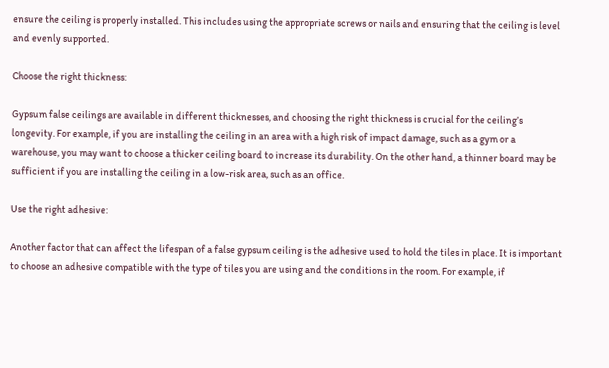ensure the ceiling is properly installed. This includes using the appropriate screws or nails and ensuring that the ceiling is level and evenly supported.

Choose the right thickness:

Gypsum false ceilings are available in different thicknesses, and choosing the right thickness is crucial for the ceiling’s longevity. For example, if you are installing the ceiling in an area with a high risk of impact damage, such as a gym or a warehouse, you may want to choose a thicker ceiling board to increase its durability. On the other hand, a thinner board may be sufficient if you are installing the ceiling in a low-risk area, such as an office.

Use the right adhesive:

Another factor that can affect the lifespan of a false gypsum ceiling is the adhesive used to hold the tiles in place. It is important to choose an adhesive compatible with the type of tiles you are using and the conditions in the room. For example, if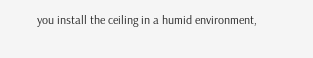you install the ceiling in a humid environment,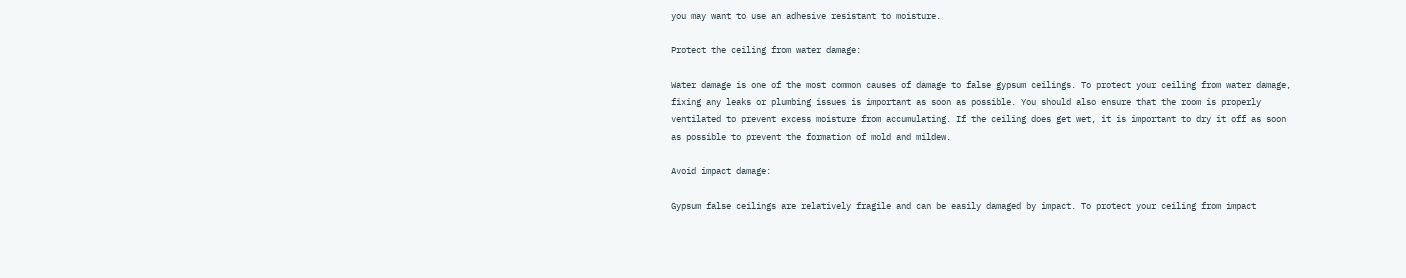you may want to use an adhesive resistant to moisture.

Protect the ceiling from water damage:

Water damage is one of the most common causes of damage to false gypsum ceilings. To protect your ceiling from water damage, fixing any leaks or plumbing issues is important as soon as possible. You should also ensure that the room is properly ventilated to prevent excess moisture from accumulating. If the ceiling does get wet, it is important to dry it off as soon as possible to prevent the formation of mold and mildew.

Avoid impact damage:

Gypsum false ceilings are relatively fragile and can be easily damaged by impact. To protect your ceiling from impact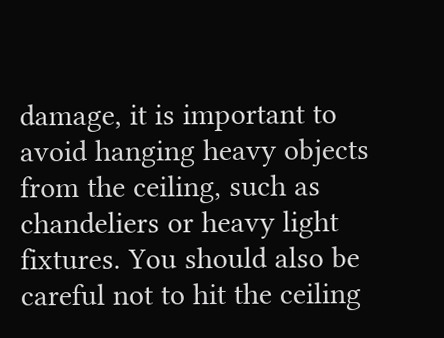damage, it is important to avoid hanging heavy objects from the ceiling, such as chandeliers or heavy light fixtures. You should also be careful not to hit the ceiling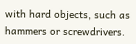with hard objects, such as hammers or screwdrivers.